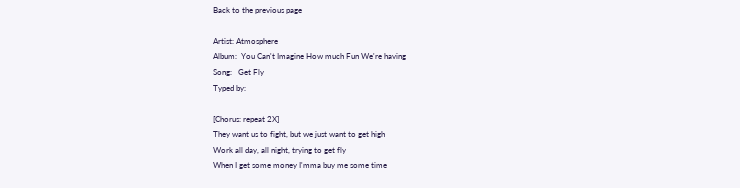Back to the previous page

Artist: Atmosphere
Album:  You Can't Imagine How much Fun We're having
Song:   Get Fly
Typed by:

[Chorus: repeat 2X]
They want us to fight, but we just want to get high
Work all day, all night, trying to get fly
When I get some money I'mma buy me some time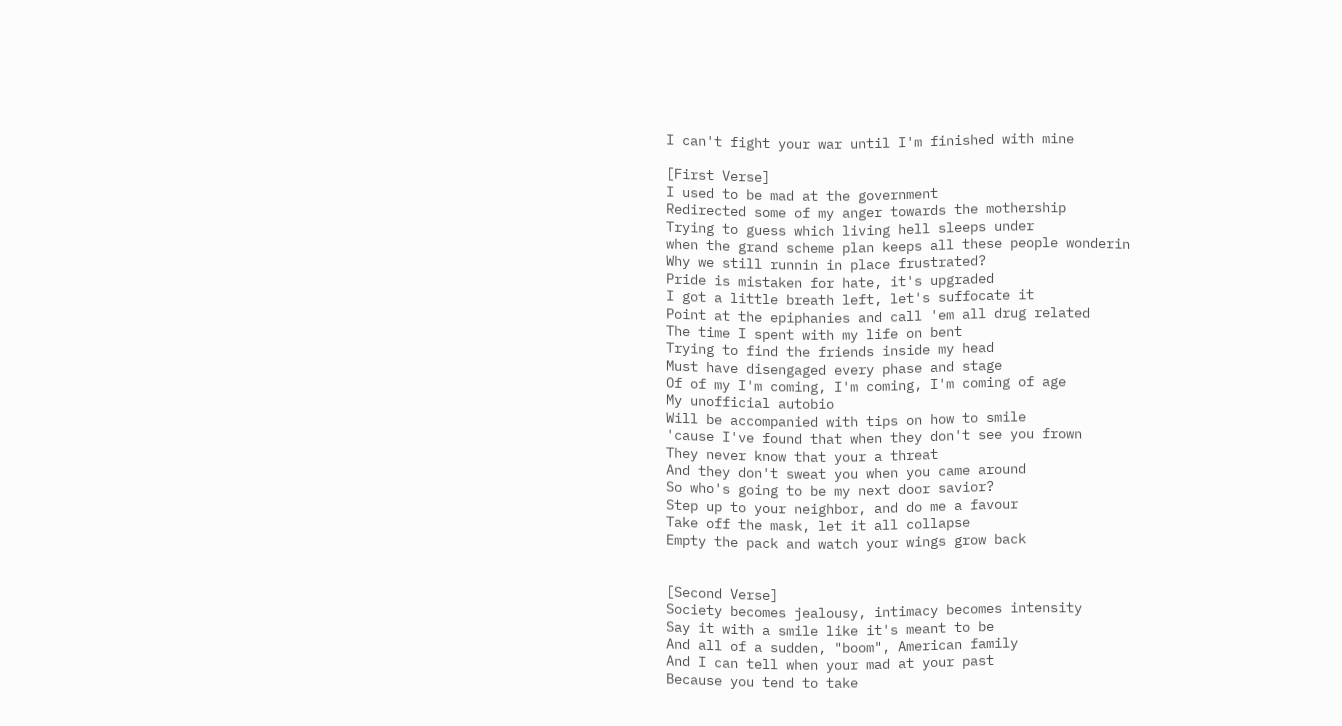I can't fight your war until I'm finished with mine

[First Verse]
I used to be mad at the government
Redirected some of my anger towards the mothership
Trying to guess which living hell sleeps under
when the grand scheme plan keeps all these people wonderin
Why we still runnin in place frustrated?
Pride is mistaken for hate, it's upgraded
I got a little breath left, let's suffocate it
Point at the epiphanies and call 'em all drug related
The time I spent with my life on bent
Trying to find the friends inside my head
Must have disengaged every phase and stage
Of of my I'm coming, I'm coming, I'm coming of age
My unofficial autobio
Will be accompanied with tips on how to smile
'cause I've found that when they don't see you frown
They never know that your a threat
And they don't sweat you when you came around
So who's going to be my next door savior?
Step up to your neighbor, and do me a favour
Take off the mask, let it all collapse
Empty the pack and watch your wings grow back


[Second Verse]
Society becomes jealousy, intimacy becomes intensity
Say it with a smile like it's meant to be
And all of a sudden, "boom", American family
And I can tell when your mad at your past
Because you tend to take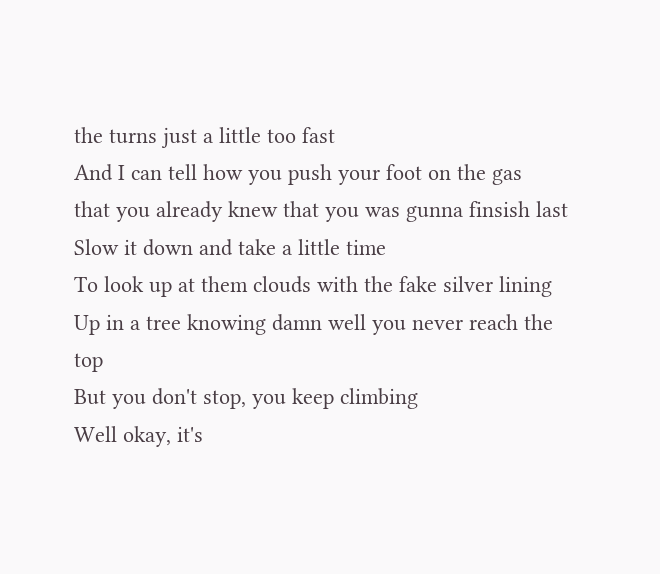the turns just a little too fast
And I can tell how you push your foot on the gas
that you already knew that you was gunna finsish last
Slow it down and take a little time
To look up at them clouds with the fake silver lining
Up in a tree knowing damn well you never reach the top
But you don't stop, you keep climbing
Well okay, it's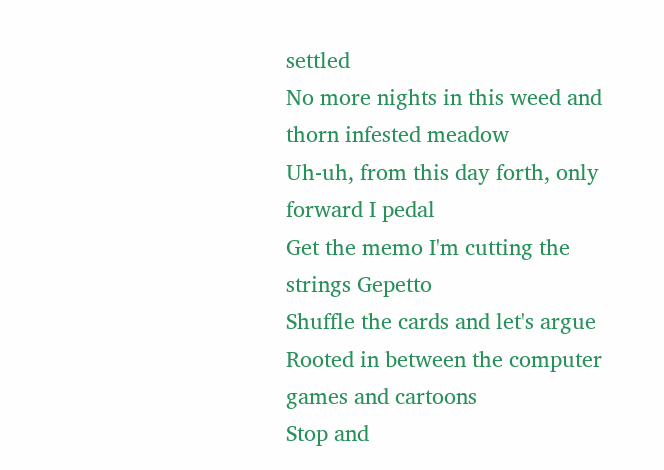settled
No more nights in this weed and thorn infested meadow
Uh-uh, from this day forth, only forward I pedal
Get the memo I'm cutting the strings Gepetto
Shuffle the cards and let's argue
Rooted in between the computer games and cartoons
Stop and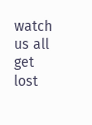watch us all get lost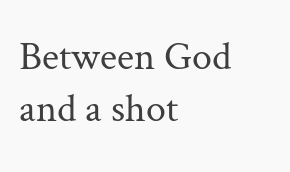Between God and a shot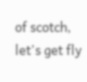of scotch, let's get fly